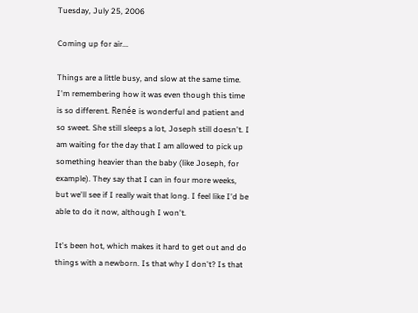Tuesday, July 25, 2006

Coming up for air...

Things are a little busy, and slow at the same time. I'm remembering how it was even though this time is so different. Renée is wonderful and patient and so sweet. She still sleeps a lot, Joseph still doesn't. I am waiting for the day that I am allowed to pick up something heavier than the baby (like Joseph, for example). They say that I can in four more weeks, but we'll see if I really wait that long. I feel like I'd be able to do it now, although I won't.

It's been hot, which makes it hard to get out and do things with a newborn. Is that why I don't? Is that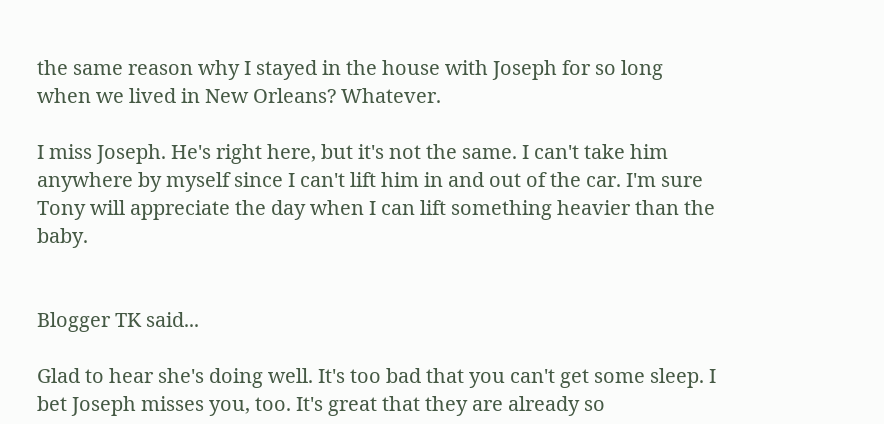the same reason why I stayed in the house with Joseph for so long when we lived in New Orleans? Whatever.

I miss Joseph. He's right here, but it's not the same. I can't take him anywhere by myself since I can't lift him in and out of the car. I'm sure Tony will appreciate the day when I can lift something heavier than the baby.


Blogger TK said...

Glad to hear she's doing well. It's too bad that you can't get some sleep. I bet Joseph misses you, too. It's great that they are already so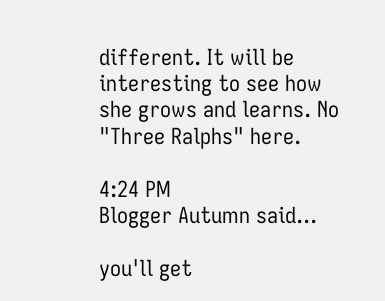different. It will be interesting to see how she grows and learns. No "Three Ralphs" here.

4:24 PM
Blogger Autumn said...

you'll get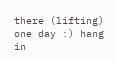there (lifting) one day :) hang in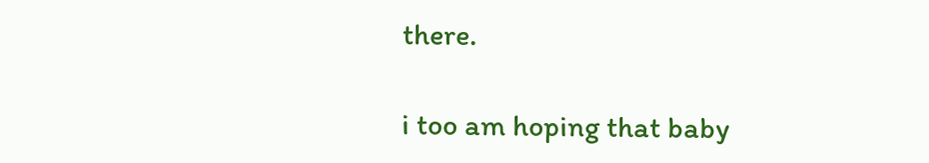there.

i too am hoping that baby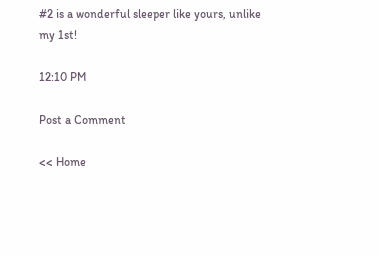#2 is a wonderful sleeper like yours, unlike my 1st!

12:10 PM

Post a Comment

<< Home